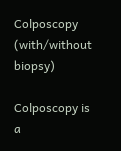Colposcopy (with/without biopsy)

Colposcopy is a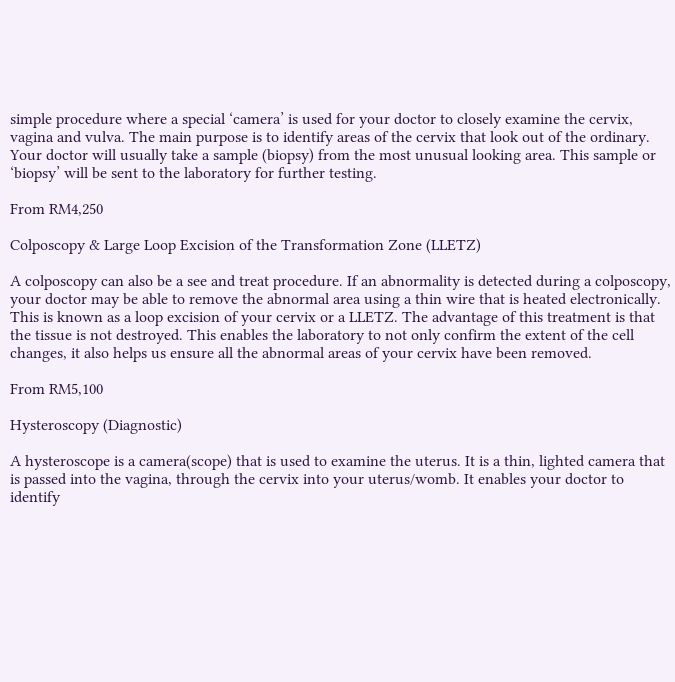simple procedure where a special ‘camera’ is used for your doctor to closely examine the cervix, vagina and vulva. The main purpose is to identify areas of the cervix that look out of the ordinary. Your doctor will usually take a sample (biopsy) from the most unusual looking area. This sample or ‘biopsy’ will be sent to the laboratory for further testing.

From RM4,250

Colposcopy & Large Loop Excision of the Transformation Zone (LLETZ)

A colposcopy can also be a see and treat procedure. If an abnormality is detected during a colposcopy, your doctor may be able to remove the abnormal area using a thin wire that is heated electronically. This is known as a loop excision of your cervix or a LLETZ. The advantage of this treatment is that the tissue is not destroyed. This enables the laboratory to not only confirm the extent of the cell changes, it also helps us ensure all the abnormal areas of your cervix have been removed.

From RM5,100

Hysteroscopy (Diagnostic)

A hysteroscope is a camera(scope) that is used to examine the uterus. It is a thin, lighted camera that is passed into the vagina, through the cervix into your uterus/womb. It enables your doctor to identify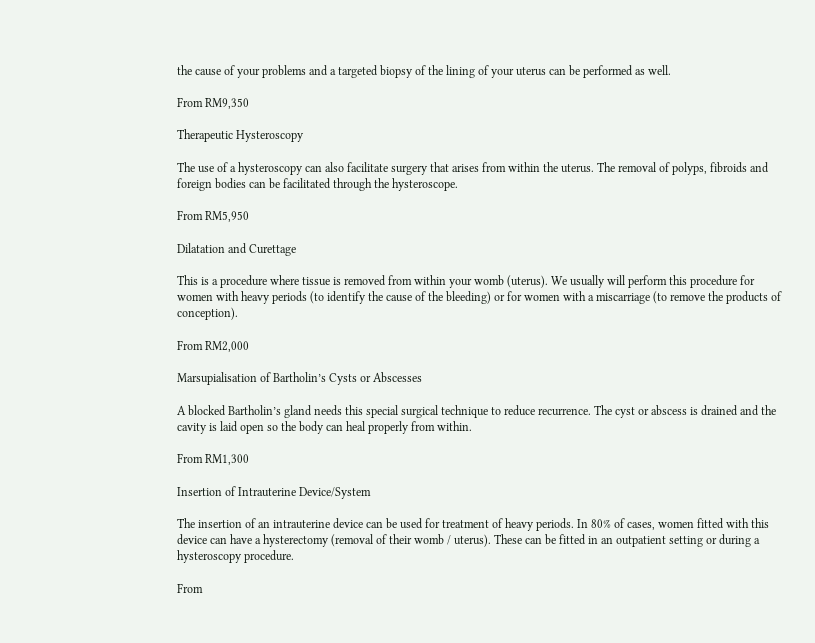the cause of your problems and a targeted biopsy of the lining of your uterus can be performed as well.

From RM9,350

Therapeutic Hysteroscopy

The use of a hysteroscopy can also facilitate surgery that arises from within the uterus. The removal of polyps, fibroids and foreign bodies can be facilitated through the hysteroscope.

From RM5,950

Dilatation and Curettage

This is a procedure where tissue is removed from within your womb (uterus). We usually will perform this procedure for women with heavy periods (to identify the cause of the bleeding) or for women with a miscarriage (to remove the products of conception).

From RM2,000

Marsupialisation of Bartholin’s Cysts or Abscesses

A blocked Bartholin’s gland needs this special surgical technique to reduce recurrence. The cyst or abscess is drained and the cavity is laid open so the body can heal properly from within.

From RM1,300

Insertion of Intrauterine Device/System

The insertion of an intrauterine device can be used for treatment of heavy periods. In 80% of cases, women fitted with this device can have a hysterectomy (removal of their womb / uterus). These can be fitted in an outpatient setting or during a hysteroscopy procedure.

From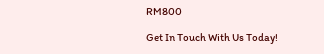RM800

Get In Touch With Us Today!